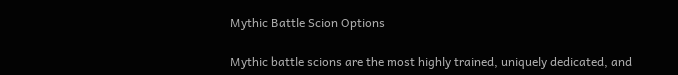Mythic Battle Scion Options

Mythic battle scions are the most highly trained, uniquely dedicated, and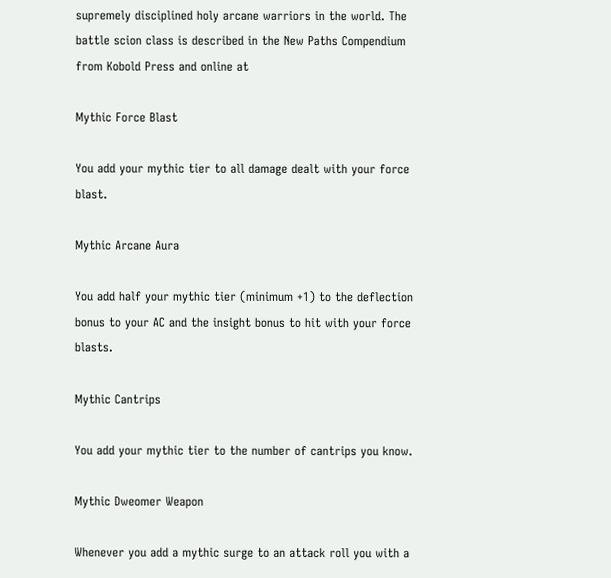supremely disciplined holy arcane warriors in the world. The battle scion class is described in the New Paths Compendium from Kobold Press and online at

Mythic Force Blast

You add your mythic tier to all damage dealt with your force blast.

Mythic Arcane Aura

You add half your mythic tier (minimum +1) to the deflection bonus to your AC and the insight bonus to hit with your force blasts.

Mythic Cantrips

You add your mythic tier to the number of cantrips you know.

Mythic Dweomer Weapon

Whenever you add a mythic surge to an attack roll you with a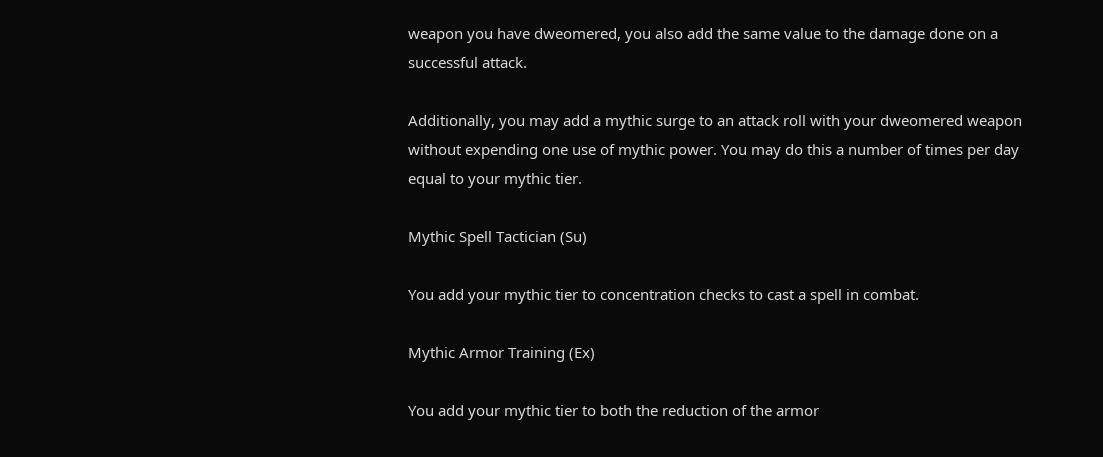weapon you have dweomered, you also add the same value to the damage done on a successful attack.

Additionally, you may add a mythic surge to an attack roll with your dweomered weapon without expending one use of mythic power. You may do this a number of times per day equal to your mythic tier.

Mythic Spell Tactician (Su)

You add your mythic tier to concentration checks to cast a spell in combat.

Mythic Armor Training (Ex)

You add your mythic tier to both the reduction of the armor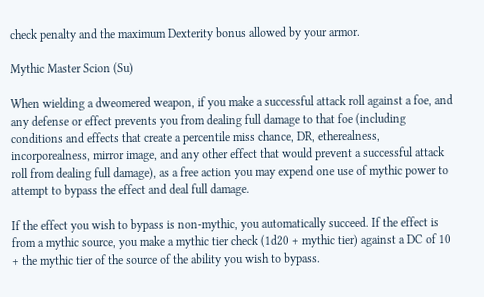check penalty and the maximum Dexterity bonus allowed by your armor.

Mythic Master Scion (Su)

When wielding a dweomered weapon, if you make a successful attack roll against a foe, and any defense or effect prevents you from dealing full damage to that foe (including conditions and effects that create a percentile miss chance, DR, etherealness, incorporealness, mirror image, and any other effect that would prevent a successful attack roll from dealing full damage), as a free action you may expend one use of mythic power to attempt to bypass the effect and deal full damage.

If the effect you wish to bypass is non-mythic, you automatically succeed. If the effect is from a mythic source, you make a mythic tier check (1d20 + mythic tier) against a DC of 10 + the mythic tier of the source of the ability you wish to bypass.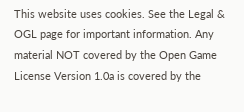This website uses cookies. See the Legal & OGL page for important information. Any material NOT covered by the Open Game License Version 1.0a is covered by the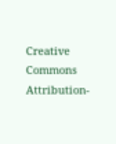Creative Commons Attribution-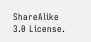ShareAlike 3.0 License.